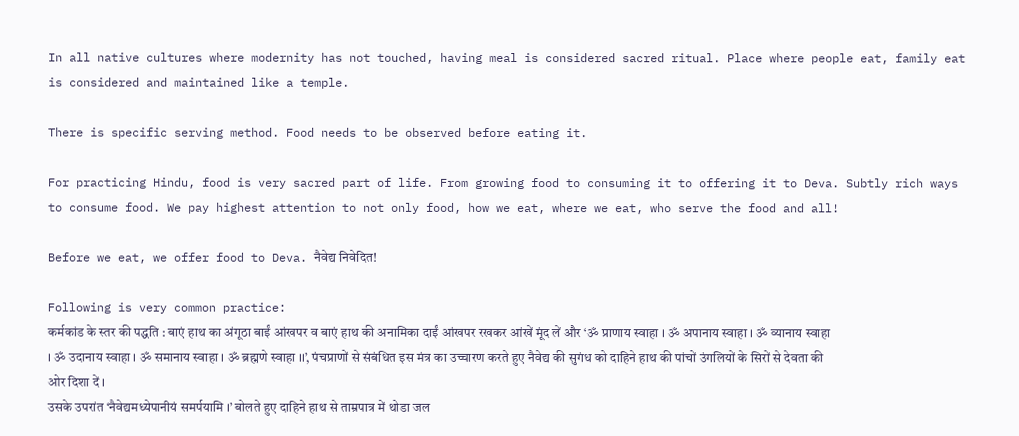In all native cultures where modernity has not touched, having meal is considered sacred ritual. Place where people eat, family eat is considered and maintained like a temple.

There is specific serving method. Food needs to be observed before eating it.

For practicing Hindu, food is very sacred part of life. From growing food to consuming it to offering it to Deva. Subtly rich ways to consume food. We pay highest attention to not only food, how we eat, where we eat, who serve the food and all!

Before we eat, we offer food to Deva. नैवेद्य निवेदित!

Following is very common practice:
कर्मकांड के स्तर की पद्धति : बाएं हाथ का अंगूठा बाईं आंखपर व बाएं हाथ की अनामिका दाईं आंखपर रखकर आंखें मूंद लें और ‘ॐ प्राणाय स्वाहा । ॐ अपानाय स्वाहा । ॐ व्यानाय स्वाहा । ॐ उदानाय स्वाहा । ॐ समानाय स्वाहा । ॐ ब्रह्मणे स्वाहा ।।’, पंचप्राणों से संबंधित इस मंत्र का उच्चारण करते हुए नैवेद्य की सुगंध को दाहिने हाथ की पांचों उंगलियों के सिरों से देवता की ओर दिशा दें ।
उसके उपरांत ‘नैवेद्यमध्येपानीयं समर्पयामि ।’ बोलते हुए दाहिने हाथ से ताम्रपात्र में थोडा जल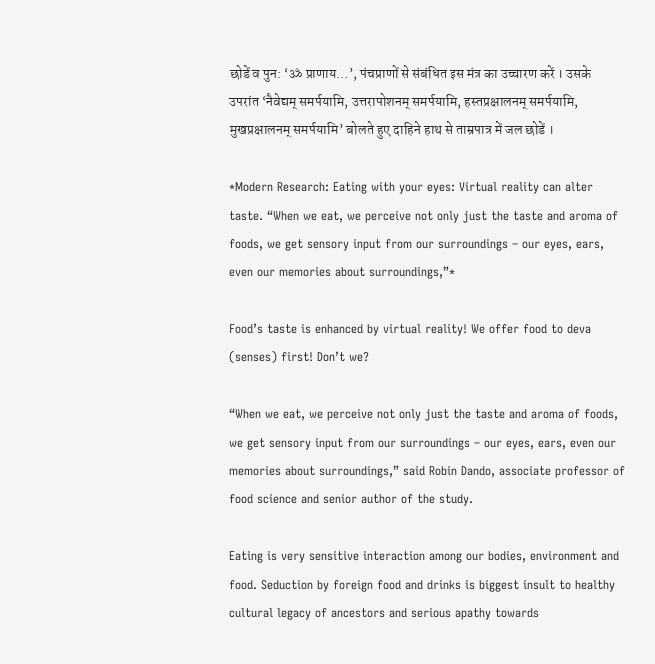छोडें व पुन: ‘ॐ प्राणाय…’, पंचप्राणों से संबंधित इस मंत्र का उच्चारण करें । उसके उपरांत ‘नैवेद्यम् समर्पयामि, उत्तरापोशनम् समर्पयामि, हस्तप्रक्षालनम् समर्पयामि, मुखप्रक्षालनम् समर्पयामि’ बोलते हुए दाहिने हाथ से ताम्रपात्र में जल छोडें ।

*Modern Research: Eating with your eyes: Virtual reality can alter taste. “When we eat, we perceive not only just the taste and aroma of foods, we get sensory input from our surroundings – our eyes, ears, even our memories about surroundings,”*

Food’s taste is enhanced by virtual reality! We offer food to deva (senses) first! Don’t we?

“When we eat, we perceive not only just the taste and aroma of foods, we get sensory input from our surroundings – our eyes, ears, even our memories about surroundings,” said Robin Dando, associate professor of food science and senior author of the study.

Eating is very sensitive interaction among our bodies, environment and food. Seduction by foreign food and drinks is biggest insult to healthy cultural legacy of ancestors and serious apathy towards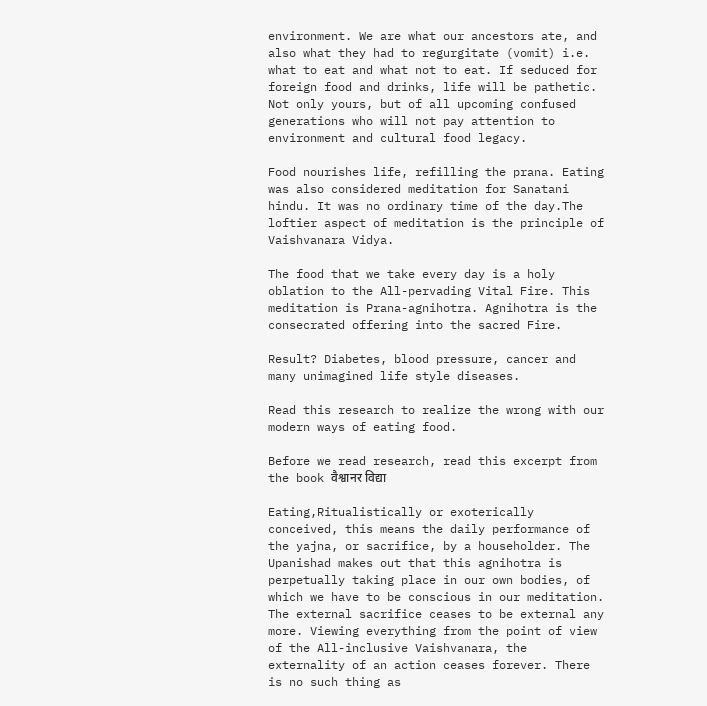environment. We are what our ancestors ate, and also what they had to regurgitate (vomit) i.e. what to eat and what not to eat. If seduced for foreign food and drinks, life will be pathetic. Not only yours, but of all upcoming confused generations who will not pay attention to environment and cultural food legacy.

Food nourishes life, refilling the prana. Eating was also considered meditation for Sanatani hindu. It was no ordinary time of the day.The loftier aspect of meditation is the principle of Vaishvanara Vidya.

The food that we take every day is a holy oblation to the All-pervading Vital Fire. This meditation is Prana-agnihotra. Agnihotra is the consecrated offering into the sacred Fire.

Result? Diabetes, blood pressure, cancer and many unimagined life style diseases.

Read this research to realize the wrong with our modern ways of eating food.

Before we read research, read this excerpt from the book वैश्वानर विद्या

Eating,Ritualistically or exoterically conceived, this means the daily performance of the yajna, or sacrifice, by a householder. The Upanishad makes out that this agnihotra is perpetually taking place in our own bodies, of which we have to be conscious in our meditation. The external sacrifice ceases to be external any more. Viewing everything from the point of view of the All-inclusive Vaishvanara, the externality of an action ceases forever. There is no such thing as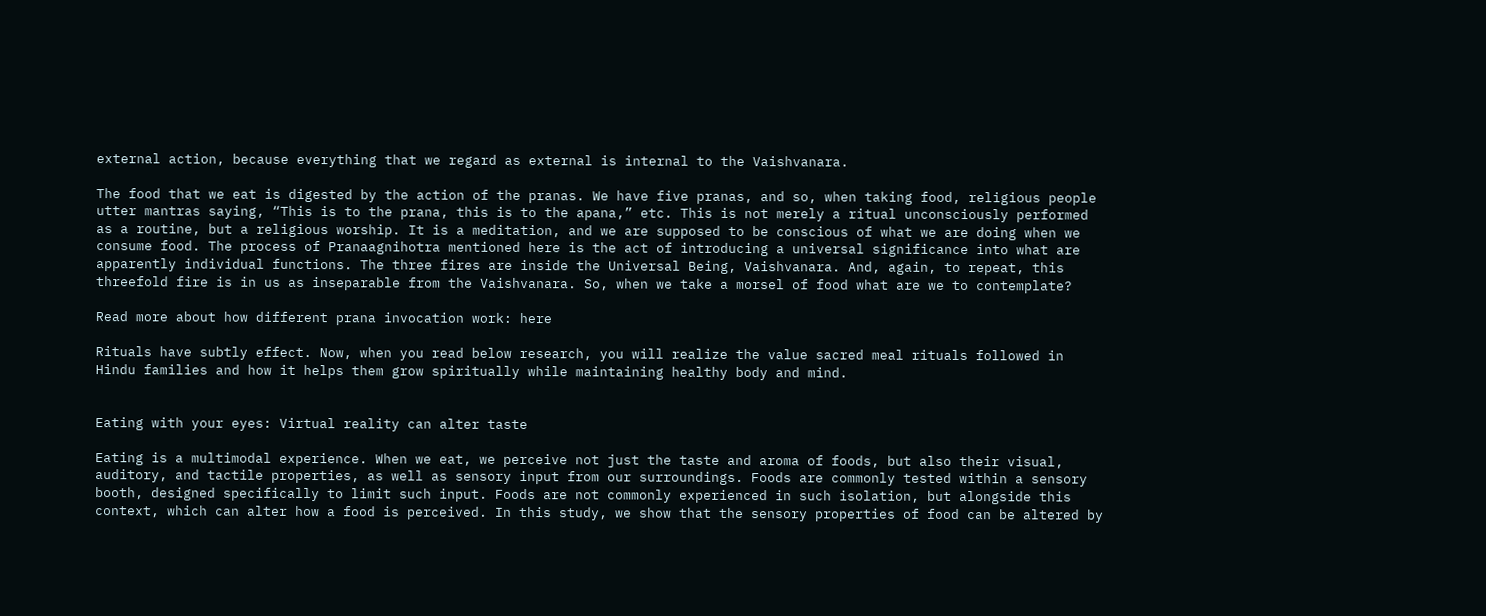external action, because everything that we regard as external is internal to the Vaishvanara.

The food that we eat is digested by the action of the pranas. We have five pranas, and so, when taking food, religious people utter mantras saying, “This is to the prana, this is to the apana,” etc. This is not merely a ritual unconsciously performed as a routine, but a religious worship. It is a meditation, and we are supposed to be conscious of what we are doing when we consume food. The process of Pranaagnihotra mentioned here is the act of introducing a universal significance into what are apparently individual functions. The three fires are inside the Universal Being, Vaishvanara. And, again, to repeat, this threefold fire is in us as inseparable from the Vaishvanara. So, when we take a morsel of food what are we to contemplate?

Read more about how different prana invocation work: here

Rituals have subtly effect. Now, when you read below research, you will realize the value sacred meal rituals followed in Hindu families and how it helps them grow spiritually while maintaining healthy body and mind.


Eating with your eyes: Virtual reality can alter taste

Eating is a multimodal experience. When we eat, we perceive not just the taste and aroma of foods, but also their visual, auditory, and tactile properties, as well as sensory input from our surroundings. Foods are commonly tested within a sensory booth, designed specifically to limit such input. Foods are not commonly experienced in such isolation, but alongside this context, which can alter how a food is perceived. In this study, we show that the sensory properties of food can be altered by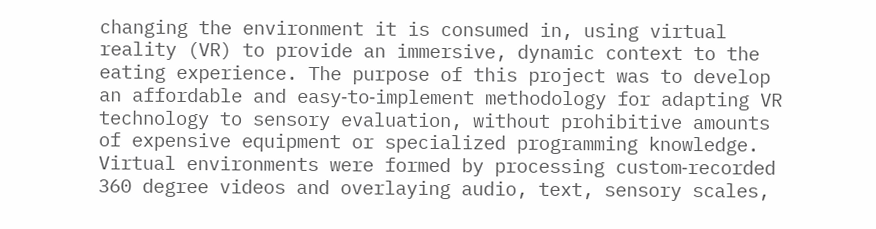changing the environment it is consumed in, using virtual reality (VR) to provide an immersive, dynamic context to the eating experience. The purpose of this project was to develop an affordable and easy‐to‐implement methodology for adapting VR technology to sensory evaluation, without prohibitive amounts of expensive equipment or specialized programming knowledge. Virtual environments were formed by processing custom‐recorded 360 degree videos and overlaying audio, text, sensory scales,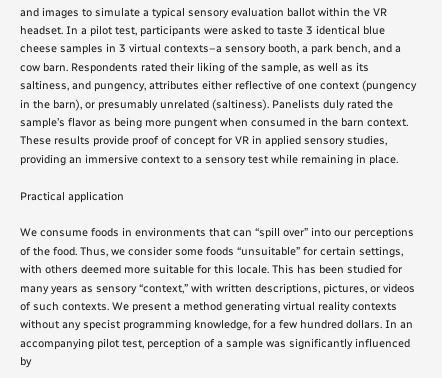and images to simulate a typical sensory evaluation ballot within the VR headset. In a pilot test, participants were asked to taste 3 identical blue cheese samples in 3 virtual contexts–a sensory booth, a park bench, and a cow barn. Respondents rated their liking of the sample, as well as its saltiness, and pungency, attributes either reflective of one context (pungency in the barn), or presumably unrelated (saltiness). Panelists duly rated the sample’s flavor as being more pungent when consumed in the barn context. These results provide proof of concept for VR in applied sensory studies, providing an immersive context to a sensory test while remaining in place.

Practical application

We consume foods in environments that can “spill over” into our perceptions of the food. Thus, we consider some foods “unsuitable” for certain settings, with others deemed more suitable for this locale. This has been studied for many years as sensory “context,” with written descriptions, pictures, or videos of such contexts. We present a method generating virtual reality contexts without any specist programming knowledge, for a few hundred dollars. In an accompanying pilot test, perception of a sample was significantly influenced by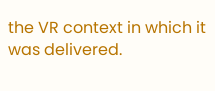the VR context in which it was delivered.